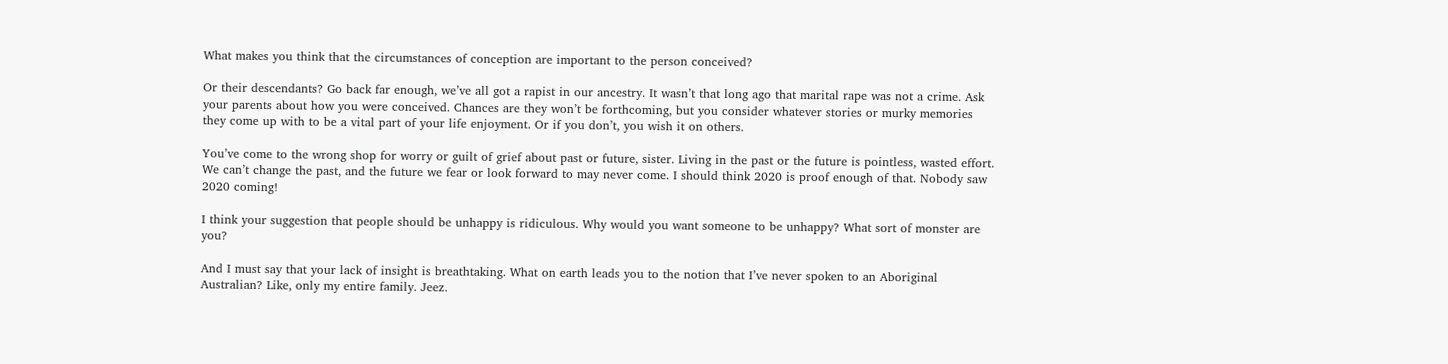What makes you think that the circumstances of conception are important to the person conceived?

Or their descendants? Go back far enough, we’ve all got a rapist in our ancestry. It wasn’t that long ago that marital rape was not a crime. Ask your parents about how you were conceived. Chances are they won’t be forthcoming, but you consider whatever stories or murky memories they come up with to be a vital part of your life enjoyment. Or if you don’t, you wish it on others.

You’ve come to the wrong shop for worry or guilt of grief about past or future, sister. Living in the past or the future is pointless, wasted effort. We can’t change the past, and the future we fear or look forward to may never come. I should think 2020 is proof enough of that. Nobody saw 2020 coming!

I think your suggestion that people should be unhappy is ridiculous. Why would you want someone to be unhappy? What sort of monster are you?

And I must say that your lack of insight is breathtaking. What on earth leads you to the notion that I’ve never spoken to an Aboriginal Australian? Like, only my entire family. Jeez.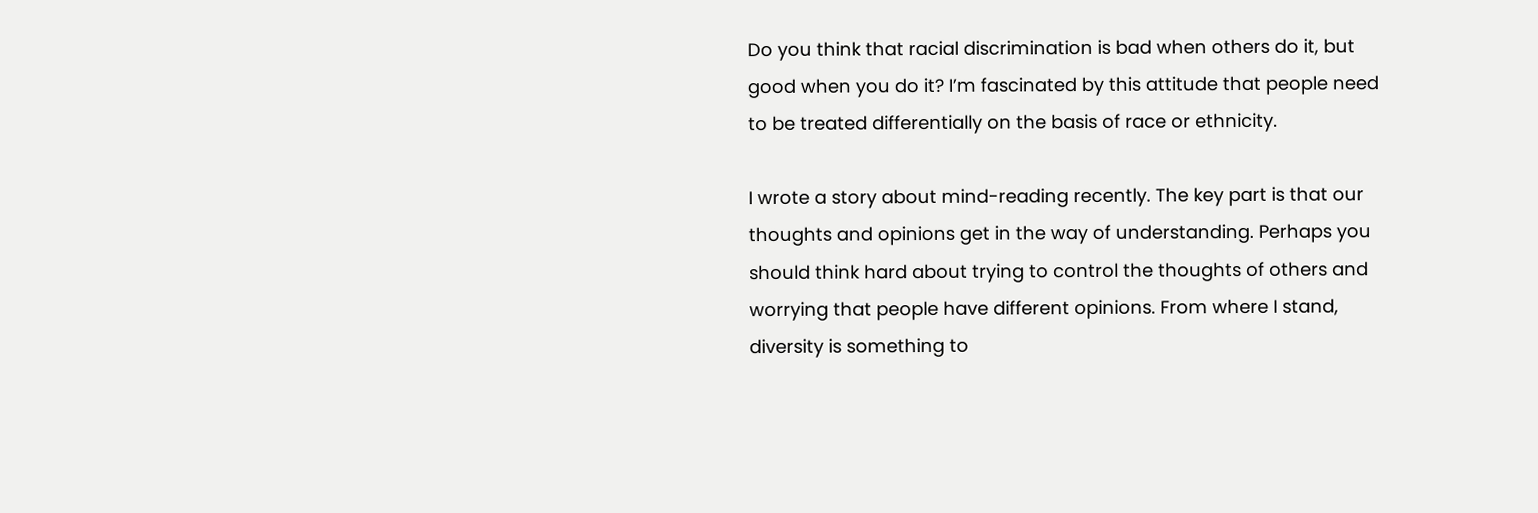Do you think that racial discrimination is bad when others do it, but good when you do it? I’m fascinated by this attitude that people need to be treated differentially on the basis of race or ethnicity.

I wrote a story about mind-reading recently. The key part is that our thoughts and opinions get in the way of understanding. Perhaps you should think hard about trying to control the thoughts of others and worrying that people have different opinions. From where I stand, diversity is something to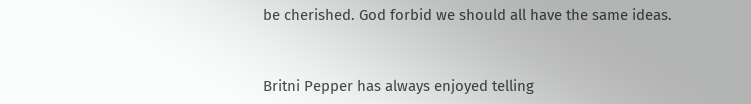be cherished. God forbid we should all have the same ideas.


Britni Pepper has always enjoyed telling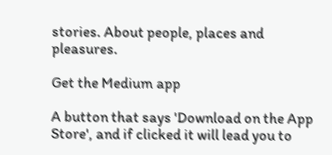stories. About people, places and pleasures.

Get the Medium app

A button that says 'Download on the App Store', and if clicked it will lead you to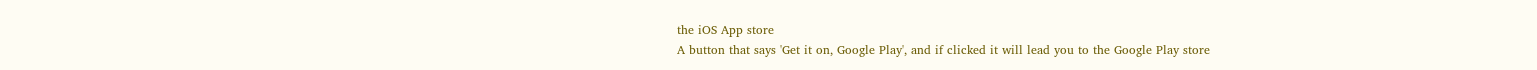the iOS App store
A button that says 'Get it on, Google Play', and if clicked it will lead you to the Google Play store